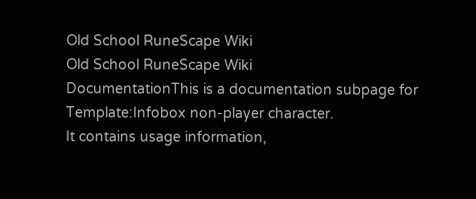Old School RuneScape Wiki
Old School RuneScape Wiki
DocumentationThis is a documentation subpage for Template:Infobox non-player character.
It contains usage information,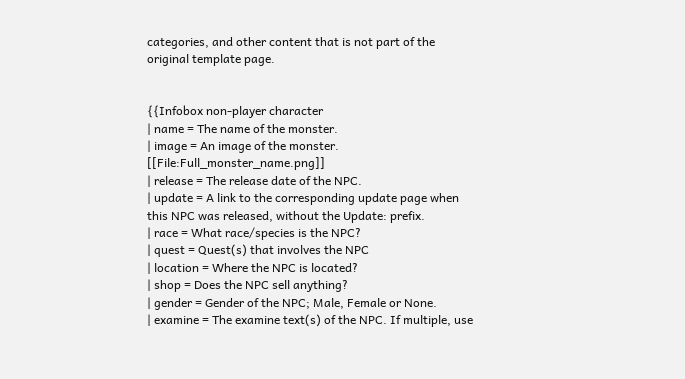categories, and other content that is not part of the original template page.


{{Infobox non-player character
| name = The name of the monster.
| image = An image of the monster. [[File:Full_monster_name.png]]
| release = The release date of the NPC.
| update = A link to the corresponding update page when this NPC was released, without the Update: prefix.
| race = What race/species is the NPC?
| quest = Quest(s) that involves the NPC
| location = Where the NPC is located?
| shop = Does the NPC sell anything?
| gender = Gender of the NPC; Male, Female or None.
| examine = The examine text(s) of the NPC. If multiple, use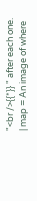"<br />{{*}} " after each one.
| map = An image of where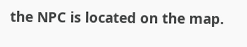the NPC is located on the map.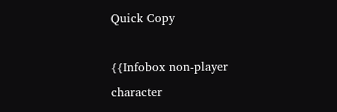Quick Copy

{{Infobox non-player character